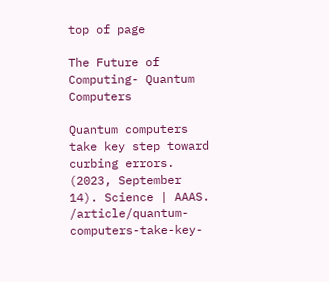top of page

The Future of Computing- Quantum Computers

Quantum computers take key step toward curbing errors. (2023, September 14). Science | AAAS. /article/quantum-computers-take-key-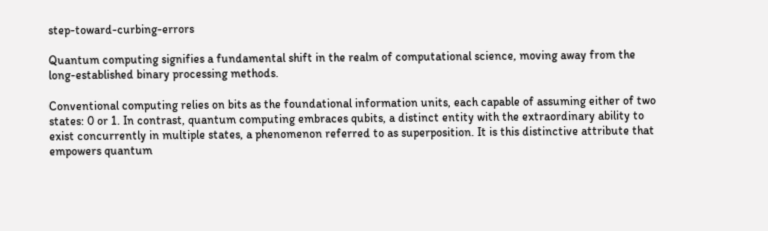step-toward-curbing-errors

Quantum computing signifies a fundamental shift in the realm of computational science, moving away from the long-established binary processing methods.

Conventional computing relies on bits as the foundational information units, each capable of assuming either of two states: 0 or 1. In contrast, quantum computing embraces qubits, a distinct entity with the extraordinary ability to exist concurrently in multiple states, a phenomenon referred to as superposition. It is this distinctive attribute that empowers quantum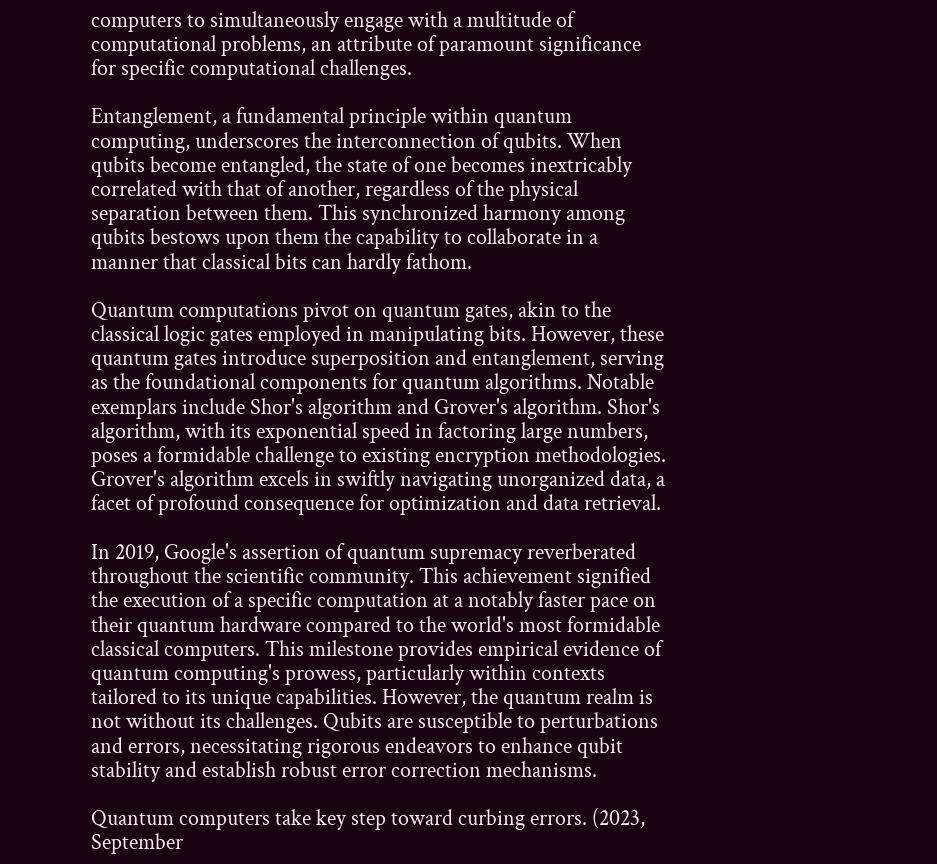computers to simultaneously engage with a multitude of computational problems, an attribute of paramount significance for specific computational challenges.

Entanglement, a fundamental principle within quantum computing, underscores the interconnection of qubits. When qubits become entangled, the state of one becomes inextricably correlated with that of another, regardless of the physical separation between them. This synchronized harmony among qubits bestows upon them the capability to collaborate in a manner that classical bits can hardly fathom.

Quantum computations pivot on quantum gates, akin to the classical logic gates employed in manipulating bits. However, these quantum gates introduce superposition and entanglement, serving as the foundational components for quantum algorithms. Notable exemplars include Shor's algorithm and Grover's algorithm. Shor's algorithm, with its exponential speed in factoring large numbers, poses a formidable challenge to existing encryption methodologies. Grover's algorithm excels in swiftly navigating unorganized data, a facet of profound consequence for optimization and data retrieval.

In 2019, Google's assertion of quantum supremacy reverberated throughout the scientific community. This achievement signified the execution of a specific computation at a notably faster pace on their quantum hardware compared to the world's most formidable classical computers. This milestone provides empirical evidence of quantum computing's prowess, particularly within contexts tailored to its unique capabilities. However, the quantum realm is not without its challenges. Qubits are susceptible to perturbations and errors, necessitating rigorous endeavors to enhance qubit stability and establish robust error correction mechanisms.

Quantum computers take key step toward curbing errors. (2023, September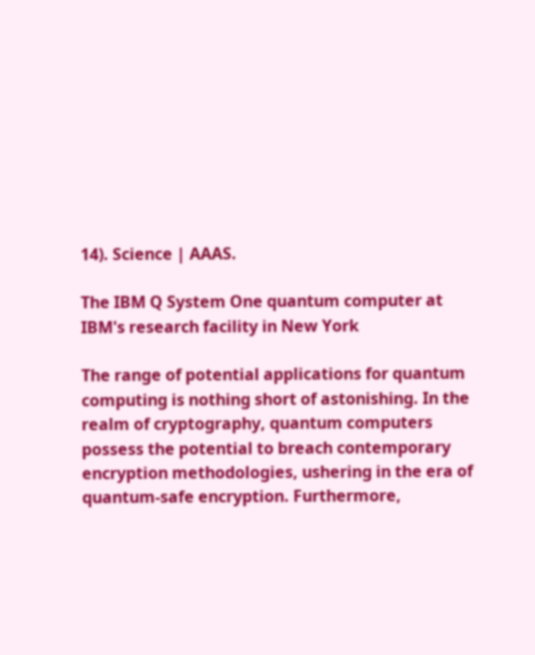14). Science | AAAS.

The IBM Q System One quantum computer at IBM's research facility in New York

The range of potential applications for quantum computing is nothing short of astonishing. In the realm of cryptography, quantum computers possess the potential to breach contemporary encryption methodologies, ushering in the era of quantum-safe encryption. Furthermore,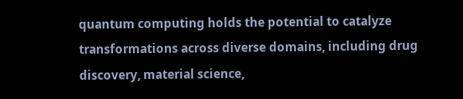quantum computing holds the potential to catalyze transformations across diverse domains, including drug discovery, material science,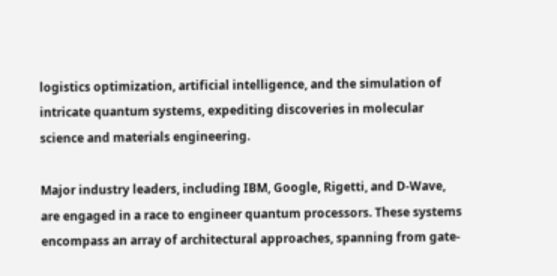logistics optimization, artificial intelligence, and the simulation of intricate quantum systems, expediting discoveries in molecular science and materials engineering.

Major industry leaders, including IBM, Google, Rigetti, and D-Wave, are engaged in a race to engineer quantum processors. These systems encompass an array of architectural approaches, spanning from gate-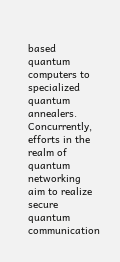based quantum computers to specialized quantum annealers. Concurrently, efforts in the realm of quantum networking aim to realize secure quantum communication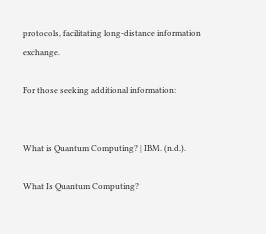protocols, facilitating long-distance information exchange.

For those seeking additional information:


What is Quantum Computing? | IBM. (n.d.).

What Is Quantum Computing?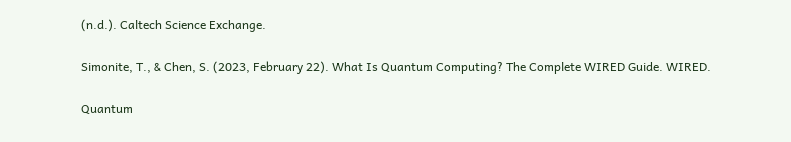(n.d.). Caltech Science Exchange.

Simonite, T., & Chen, S. (2023, February 22). What Is Quantum Computing? The Complete WIRED Guide. WIRED.

Quantum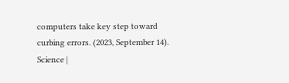computers take key step toward curbing errors. (2023, September 14). Science |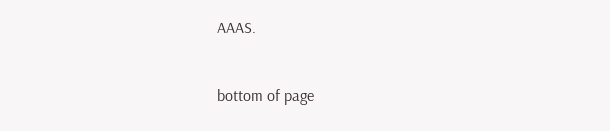AAAS.


bottom of page